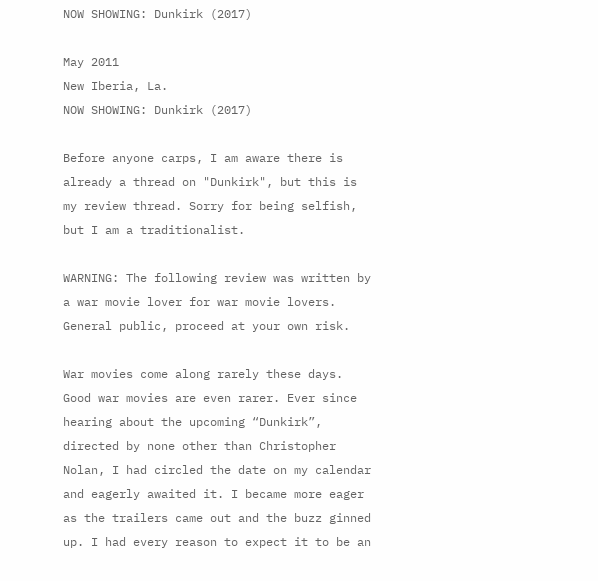NOW SHOWING: Dunkirk (2017)

May 2011
New Iberia, La.
NOW SHOWING: Dunkirk (2017)

Before anyone carps, I am aware there is already a thread on "Dunkirk", but this is my review thread. Sorry for being selfish, but I am a traditionalist.

WARNING: The following review was written by a war movie lover for war movie lovers. General public, proceed at your own risk.

War movies come along rarely these days. Good war movies are even rarer. Ever since hearing about the upcoming “Dunkirk”, directed by none other than Christopher Nolan, I had circled the date on my calendar and eagerly awaited it. I became more eager as the trailers came out and the buzz ginned up. I had every reason to expect it to be an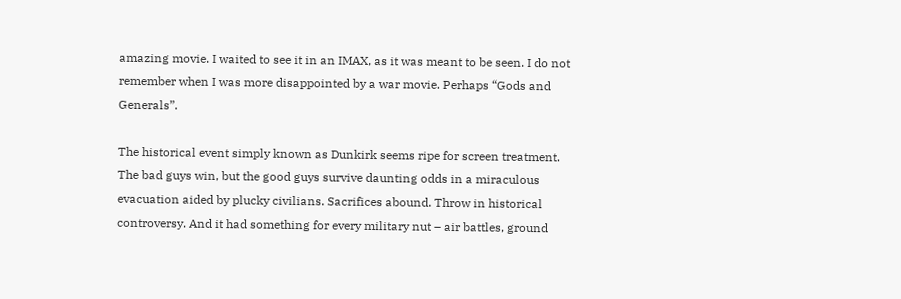amazing movie. I waited to see it in an IMAX, as it was meant to be seen. I do not remember when I was more disappointed by a war movie. Perhaps “Gods and Generals”.

The historical event simply known as Dunkirk seems ripe for screen treatment. The bad guys win, but the good guys survive daunting odds in a miraculous evacuation aided by plucky civilians. Sacrifices abound. Throw in historical controversy. And it had something for every military nut – air battles, ground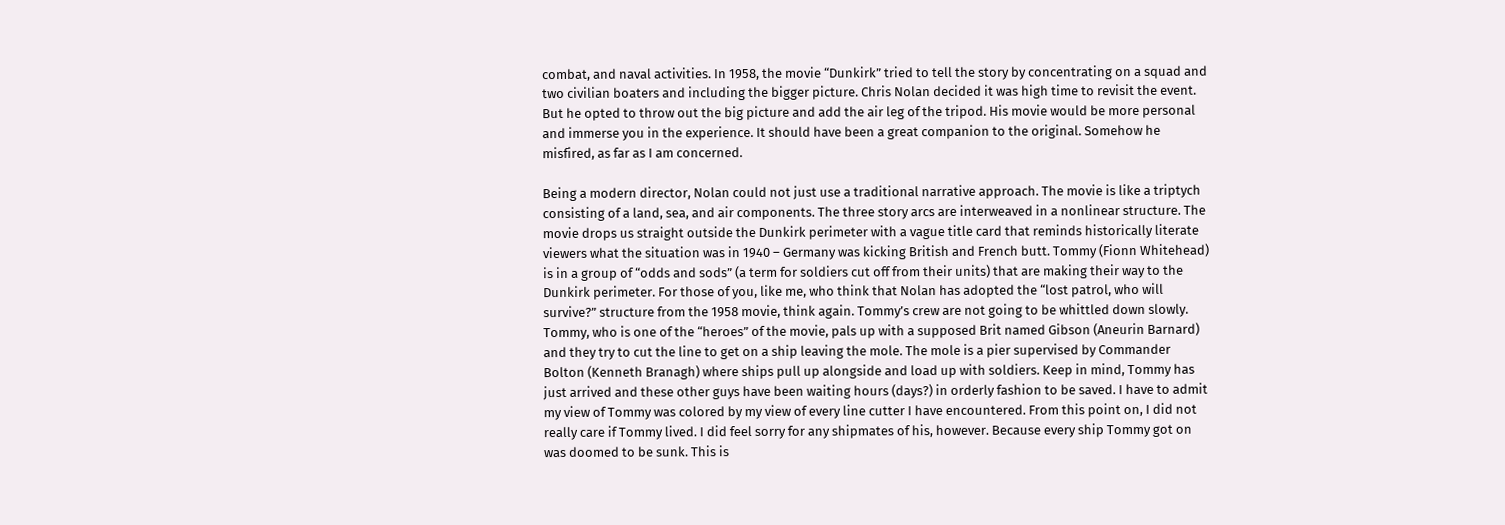combat, and naval activities. In 1958, the movie “Dunkirk” tried to tell the story by concentrating on a squad and two civilian boaters and including the bigger picture. Chris Nolan decided it was high time to revisit the event. But he opted to throw out the big picture and add the air leg of the tripod. His movie would be more personal and immerse you in the experience. It should have been a great companion to the original. Somehow he misfired, as far as I am concerned.

Being a modern director, Nolan could not just use a traditional narrative approach. The movie is like a triptych consisting of a land, sea, and air components. The three story arcs are interweaved in a nonlinear structure. The movie drops us straight outside the Dunkirk perimeter with a vague title card that reminds historically literate viewers what the situation was in 1940 – Germany was kicking British and French butt. Tommy (Fionn Whitehead) is in a group of “odds and sods” (a term for soldiers cut off from their units) that are making their way to the Dunkirk perimeter. For those of you, like me, who think that Nolan has adopted the “lost patrol, who will survive?” structure from the 1958 movie, think again. Tommy’s crew are not going to be whittled down slowly. Tommy, who is one of the “heroes” of the movie, pals up with a supposed Brit named Gibson (Aneurin Barnard) and they try to cut the line to get on a ship leaving the mole. The mole is a pier supervised by Commander Bolton (Kenneth Branagh) where ships pull up alongside and load up with soldiers. Keep in mind, Tommy has just arrived and these other guys have been waiting hours (days?) in orderly fashion to be saved. I have to admit my view of Tommy was colored by my view of every line cutter I have encountered. From this point on, I did not really care if Tommy lived. I did feel sorry for any shipmates of his, however. Because every ship Tommy got on was doomed to be sunk. This is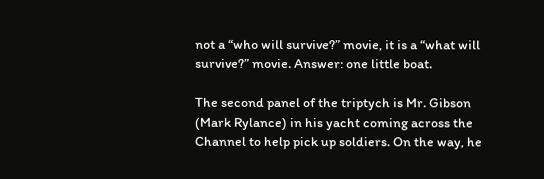not a “who will survive?” movie, it is a “what will survive?” movie. Answer: one little boat.

The second panel of the triptych is Mr. Gibson (Mark Rylance) in his yacht coming across the Channel to help pick up soldiers. On the way, he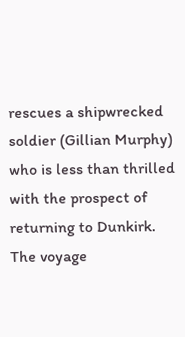rescues a shipwrecked soldier (Gillian Murphy) who is less than thrilled with the prospect of returning to Dunkirk. The voyage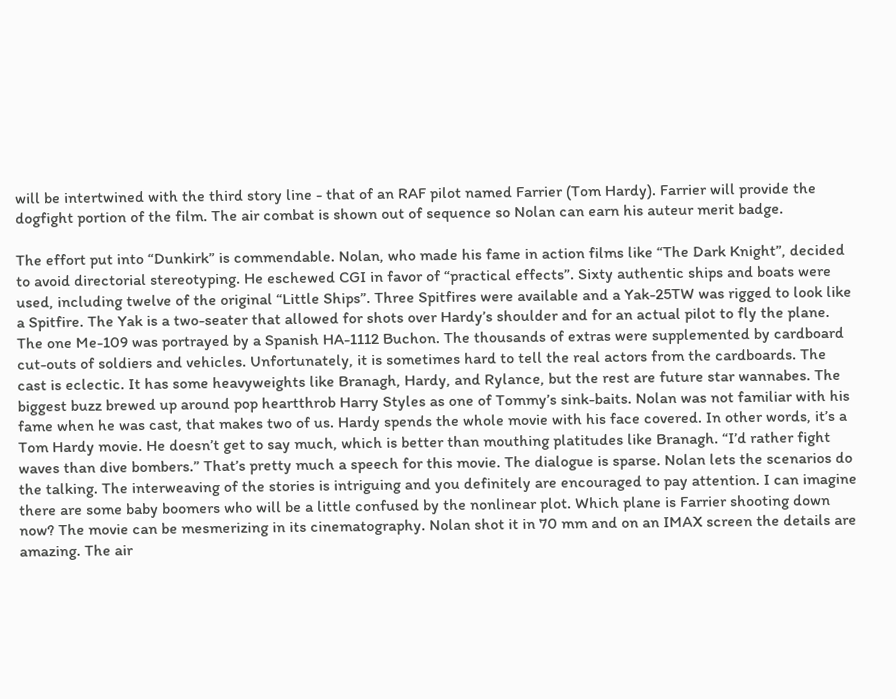will be intertwined with the third story line - that of an RAF pilot named Farrier (Tom Hardy). Farrier will provide the dogfight portion of the film. The air combat is shown out of sequence so Nolan can earn his auteur merit badge.

The effort put into “Dunkirk” is commendable. Nolan, who made his fame in action films like “The Dark Knight”, decided to avoid directorial stereotyping. He eschewed CGI in favor of “practical effects”. Sixty authentic ships and boats were used, including twelve of the original “Little Ships”. Three Spitfires were available and a Yak-25TW was rigged to look like a Spitfire. The Yak is a two-seater that allowed for shots over Hardy’s shoulder and for an actual pilot to fly the plane. The one Me-109 was portrayed by a Spanish HA-1112 Buchon. The thousands of extras were supplemented by cardboard cut-outs of soldiers and vehicles. Unfortunately, it is sometimes hard to tell the real actors from the cardboards. The cast is eclectic. It has some heavyweights like Branagh, Hardy, and Rylance, but the rest are future star wannabes. The biggest buzz brewed up around pop heartthrob Harry Styles as one of Tommy’s sink-baits. Nolan was not familiar with his fame when he was cast, that makes two of us. Hardy spends the whole movie with his face covered. In other words, it’s a Tom Hardy movie. He doesn’t get to say much, which is better than mouthing platitudes like Branagh. “I’d rather fight waves than dive bombers.” That’s pretty much a speech for this movie. The dialogue is sparse. Nolan lets the scenarios do the talking. The interweaving of the stories is intriguing and you definitely are encouraged to pay attention. I can imagine there are some baby boomers who will be a little confused by the nonlinear plot. Which plane is Farrier shooting down now? The movie can be mesmerizing in its cinematography. Nolan shot it in 70 mm and on an IMAX screen the details are amazing. The air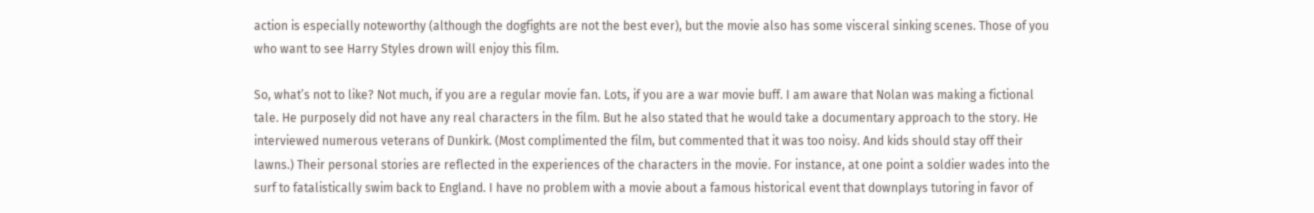action is especially noteworthy (although the dogfights are not the best ever), but the movie also has some visceral sinking scenes. Those of you who want to see Harry Styles drown will enjoy this film.

So, what’s not to like? Not much, if you are a regular movie fan. Lots, if you are a war movie buff. I am aware that Nolan was making a fictional tale. He purposely did not have any real characters in the film. But he also stated that he would take a documentary approach to the story. He interviewed numerous veterans of Dunkirk. (Most complimented the film, but commented that it was too noisy. And kids should stay off their lawns.) Their personal stories are reflected in the experiences of the characters in the movie. For instance, at one point a soldier wades into the surf to fatalistically swim back to England. I have no problem with a movie about a famous historical event that downplays tutoring in favor of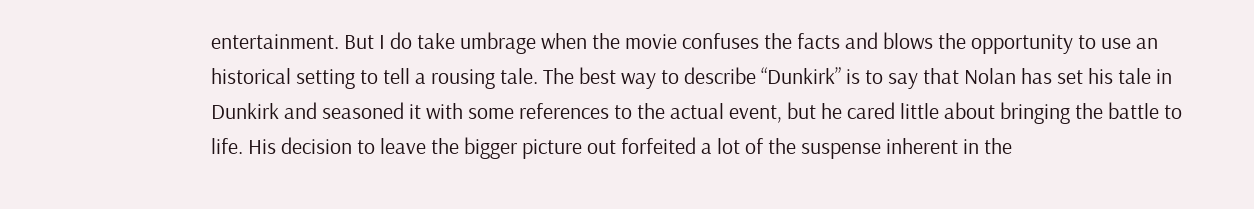entertainment. But I do take umbrage when the movie confuses the facts and blows the opportunity to use an historical setting to tell a rousing tale. The best way to describe “Dunkirk” is to say that Nolan has set his tale in Dunkirk and seasoned it with some references to the actual event, but he cared little about bringing the battle to life. His decision to leave the bigger picture out forfeited a lot of the suspense inherent in the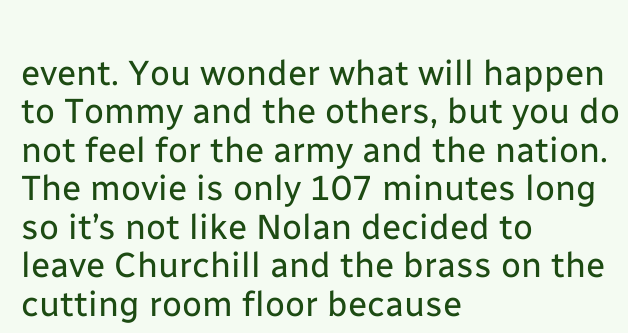event. You wonder what will happen to Tommy and the others, but you do not feel for the army and the nation. The movie is only 107 minutes long so it’s not like Nolan decided to leave Churchill and the brass on the cutting room floor because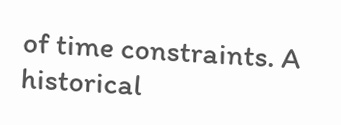of time constraints. A historical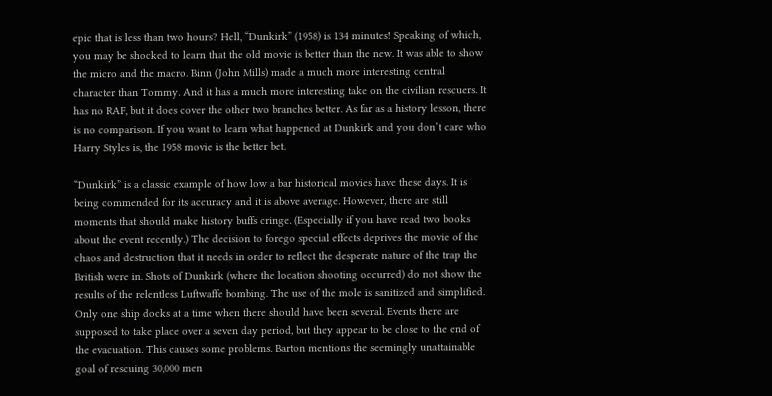epic that is less than two hours? Hell, “Dunkirk” (1958) is 134 minutes! Speaking of which, you may be shocked to learn that the old movie is better than the new. It was able to show the micro and the macro. Binn (John Mills) made a much more interesting central character than Tommy. And it has a much more interesting take on the civilian rescuers. It has no RAF, but it does cover the other two branches better. As far as a history lesson, there is no comparison. If you want to learn what happened at Dunkirk and you don’t care who Harry Styles is, the 1958 movie is the better bet.

“Dunkirk” is a classic example of how low a bar historical movies have these days. It is being commended for its accuracy and it is above average. However, there are still moments that should make history buffs cringe. (Especially if you have read two books about the event recently.) The decision to forego special effects deprives the movie of the chaos and destruction that it needs in order to reflect the desperate nature of the trap the British were in. Shots of Dunkirk (where the location shooting occurred) do not show the results of the relentless Luftwaffe bombing. The use of the mole is sanitized and simplified. Only one ship docks at a time when there should have been several. Events there are supposed to take place over a seven day period, but they appear to be close to the end of the evacuation. This causes some problems. Barton mentions the seemingly unattainable goal of rescuing 30,000 men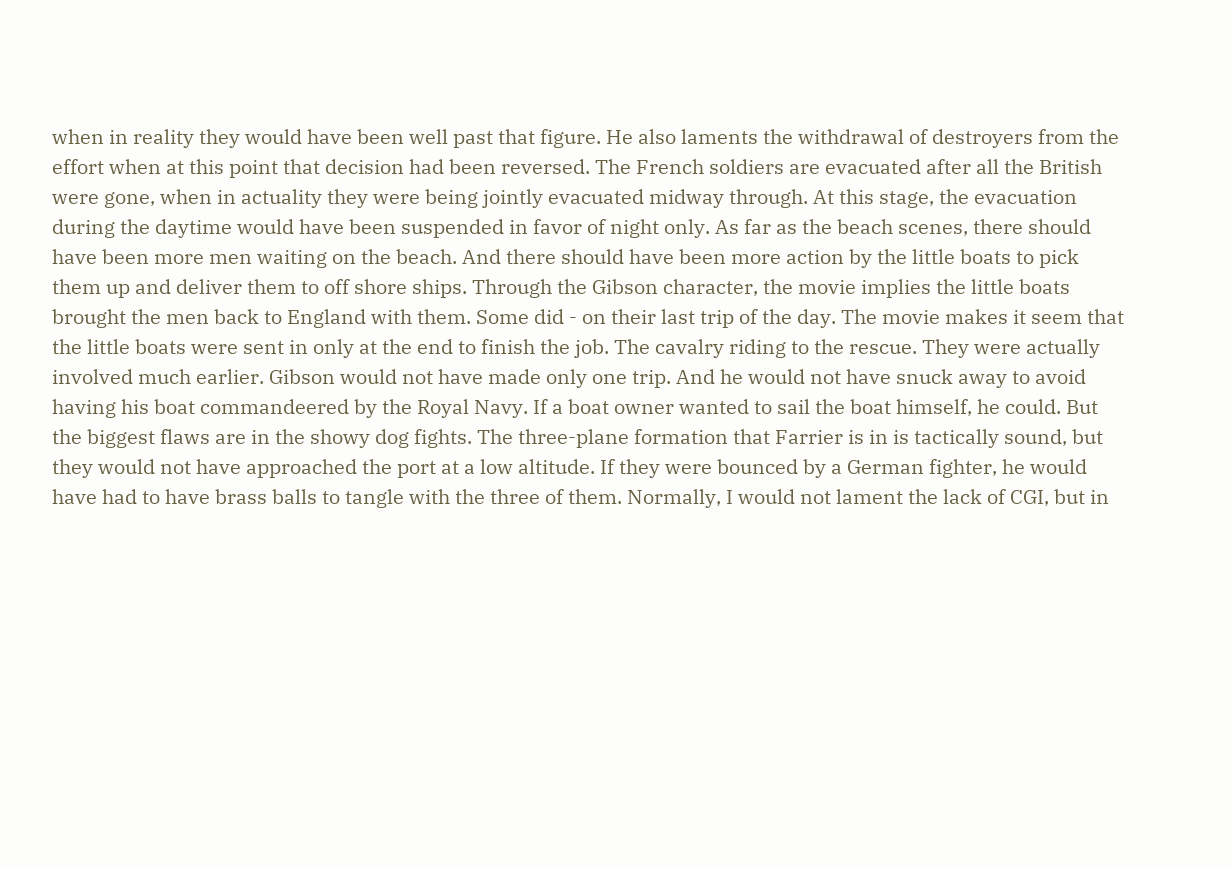when in reality they would have been well past that figure. He also laments the withdrawal of destroyers from the effort when at this point that decision had been reversed. The French soldiers are evacuated after all the British were gone, when in actuality they were being jointly evacuated midway through. At this stage, the evacuation during the daytime would have been suspended in favor of night only. As far as the beach scenes, there should have been more men waiting on the beach. And there should have been more action by the little boats to pick them up and deliver them to off shore ships. Through the Gibson character, the movie implies the little boats brought the men back to England with them. Some did - on their last trip of the day. The movie makes it seem that the little boats were sent in only at the end to finish the job. The cavalry riding to the rescue. They were actually involved much earlier. Gibson would not have made only one trip. And he would not have snuck away to avoid having his boat commandeered by the Royal Navy. If a boat owner wanted to sail the boat himself, he could. But the biggest flaws are in the showy dog fights. The three-plane formation that Farrier is in is tactically sound, but they would not have approached the port at a low altitude. If they were bounced by a German fighter, he would have had to have brass balls to tangle with the three of them. Normally, I would not lament the lack of CGI, but in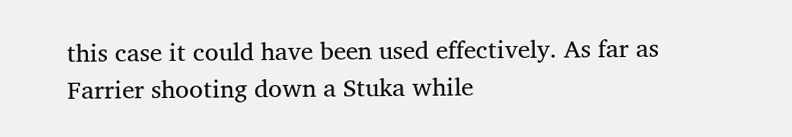this case it could have been used effectively. As far as Farrier shooting down a Stuka while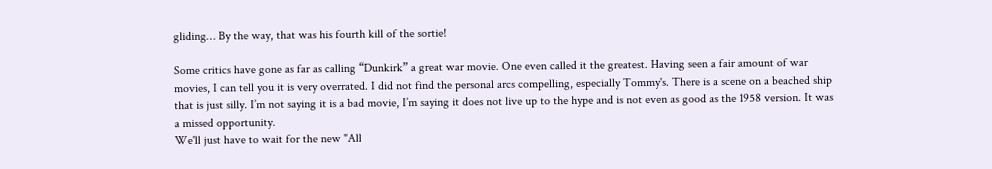gliding… By the way, that was his fourth kill of the sortie!

Some critics have gone as far as calling “Dunkirk” a great war movie. One even called it the greatest. Having seen a fair amount of war movies, I can tell you it is very overrated. I did not find the personal arcs compelling, especially Tommy's. There is a scene on a beached ship that is just silly. I’m not saying it is a bad movie, I’m saying it does not live up to the hype and is not even as good as the 1958 version. It was a missed opportunity.
We'll just have to wait for the new "All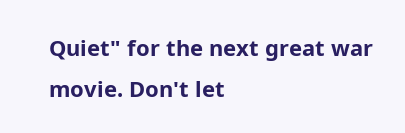Quiet" for the next great war movie. Don't let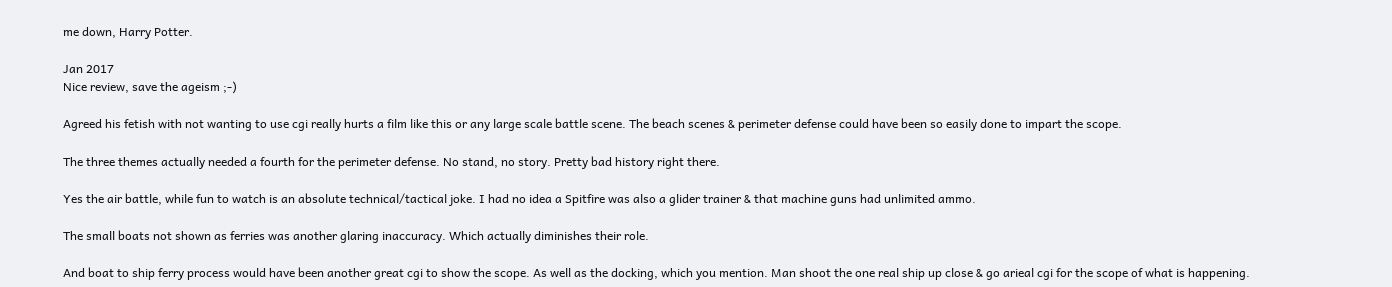me down, Harry Potter.

Jan 2017
Nice review, save the ageism ;-)

Agreed his fetish with not wanting to use cgi really hurts a film like this or any large scale battle scene. The beach scenes & perimeter defense could have been so easily done to impart the scope.

The three themes actually needed a fourth for the perimeter defense. No stand, no story. Pretty bad history right there.

Yes the air battle, while fun to watch is an absolute technical/tactical joke. I had no idea a Spitfire was also a glider trainer & that machine guns had unlimited ammo.

The small boats not shown as ferries was another glaring inaccuracy. Which actually diminishes their role.

And boat to ship ferry process would have been another great cgi to show the scope. As well as the docking, which you mention. Man shoot the one real ship up close & go arieal cgi for the scope of what is happening.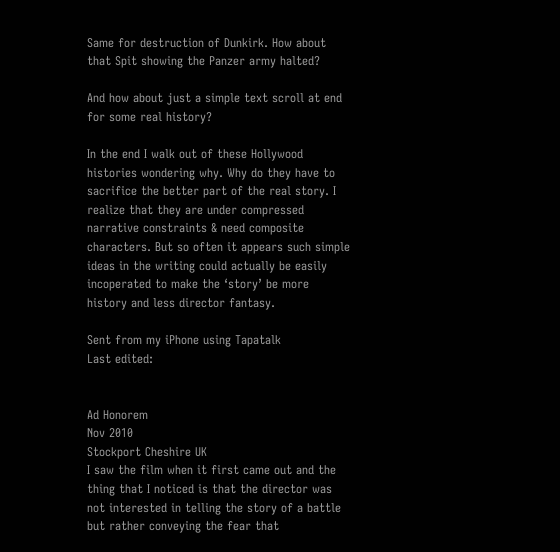Same for destruction of Dunkirk. How about that Spit showing the Panzer army halted?

And how about just a simple text scroll at end for some real history?

In the end I walk out of these Hollywood histories wondering why. Why do they have to sacrifice the better part of the real story. I realize that they are under compressed narrative constraints & need composite characters. But so often it appears such simple ideas in the writing could actually be easily incoperated to make the ‘story’ be more history and less director fantasy.

Sent from my iPhone using Tapatalk
Last edited:


Ad Honorem
Nov 2010
Stockport Cheshire UK
I saw the film when it first came out and the thing that I noticed is that the director was not interested in telling the story of a battle but rather conveying the fear that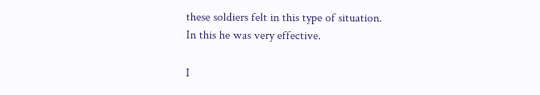these soldiers felt in this type of situation.
In this he was very effective.

I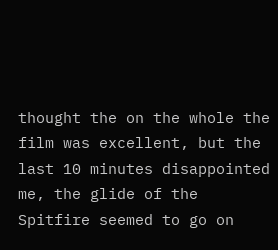thought the on the whole the film was excellent, but the last 10 minutes disappointed me, the glide of the Spitfire seemed to go on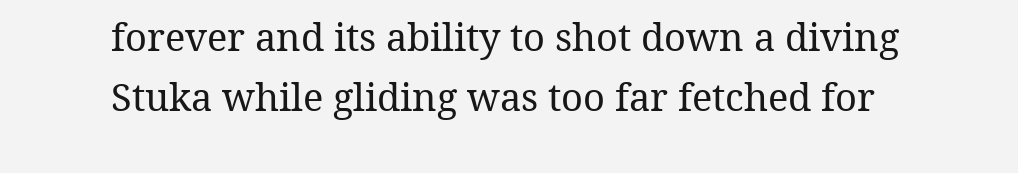forever and its ability to shot down a diving Stuka while gliding was too far fetched for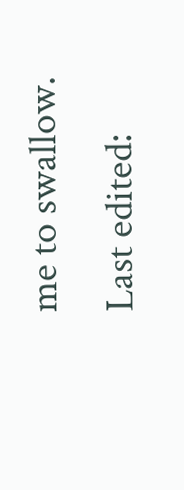me to swallow.
Last edited: